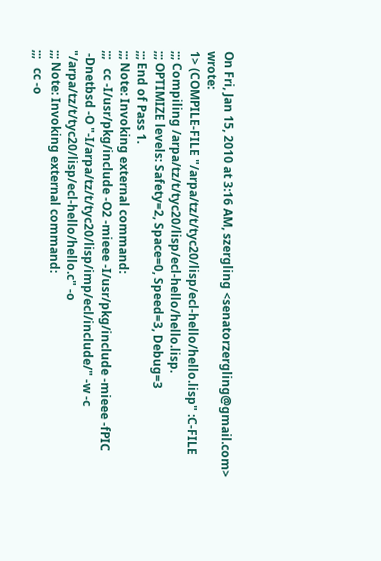On Fri, Jan 15, 2010 at 3:16 AM, szergling <senatorzergling@gmail.com> wrote:
1> (COMPILE-FILE "/arpa/tz/t/tyc20/lisp/ecl-hello/hello.lisp" :C-FILE
;;; Compiling /arpa/tz/t/tyc20/lisp/ecl-hello/hello.lisp.
;;; OPTIMIZE levels: Safety=2, Space=0, Speed=3, Debug=3
;;; End of Pass 1.
;;; Note: Invoking external command:
;;;   cc -I/usr/pkg/include -O2 -mieee -I/usr/pkg/include -mieee -fPIC
 -Dnetbsd -O "-I/arpa/tz/t/tyc20/lisp/imp/ecl/include/" -w -c
"/arpa/tz/t/tyc20/lisp/ecl-hello/hello.c" -o
;;; Note: Invoking external command:
;;;   cc -o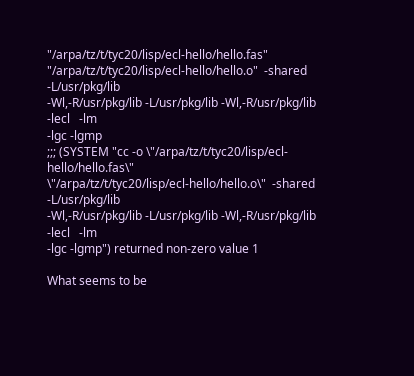"/arpa/tz/t/tyc20/lisp/ecl-hello/hello.fas"
"/arpa/tz/t/tyc20/lisp/ecl-hello/hello.o"  -shared -L/usr/pkg/lib
-Wl,-R/usr/pkg/lib -L/usr/pkg/lib -Wl,-R/usr/pkg/lib  -lecl   -lm
-lgc -lgmp
;;; (SYSTEM "cc -o \"/arpa/tz/t/tyc20/lisp/ecl-hello/hello.fas\"
\"/arpa/tz/t/tyc20/lisp/ecl-hello/hello.o\"  -shared -L/usr/pkg/lib
-Wl,-R/usr/pkg/lib -L/usr/pkg/lib -Wl,-R/usr/pkg/lib  -lecl   -lm
-lgc -lgmp") returned non-zero value 1

What seems to be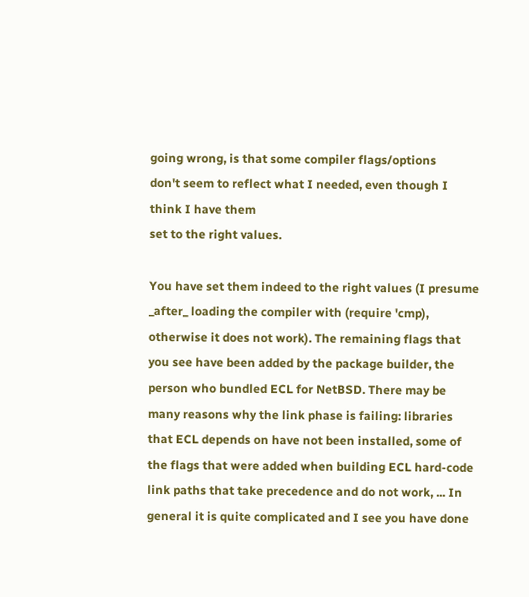going wrong, is that some compiler flags/options
don't seem to reflect what I needed, even though I think I have them
set to the right values.

You have set them indeed to the right values (I presume _after_ loading the compiler with (require 'cmp), otherwise it does not work). The remaining flags that you see have been added by the package builder, the person who bundled ECL for NetBSD. There may be many reasons why the link phase is failing: libraries that ECL depends on have not been installed, some of the flags that were added when building ECL hard-code link paths that take precedence and do not work, ... In general it is quite complicated and I see you have done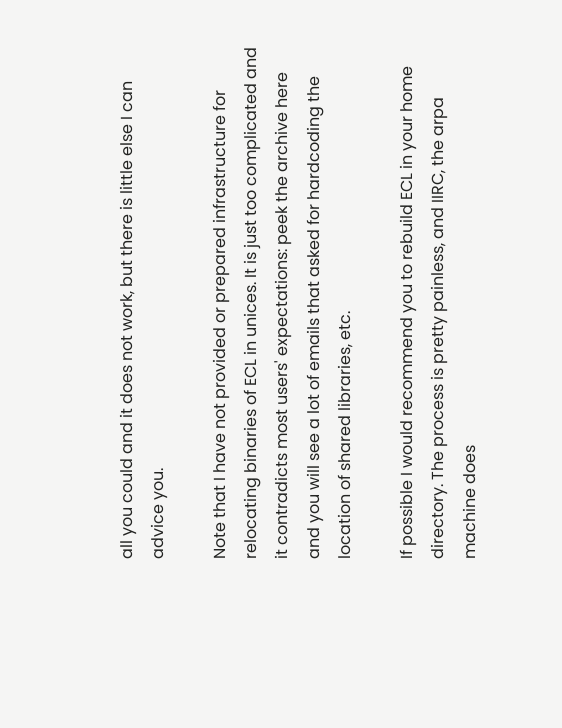all you could and it does not work, but there is little else I can advice you.

Note that I have not provided or prepared infrastructure for relocating binaries of ECL in unices. It is just too complicated and it contradicts most users' expectations: peek the archive here and you will see a lot of emails that asked for hardcoding the location of shared libraries, etc.

If possible I would recommend you to rebuild ECL in your home directory. The process is pretty painless, and IIRC, the arpa machine does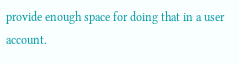provide enough space for doing that in a user account.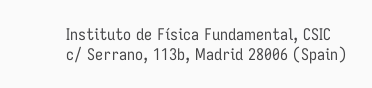Instituto de Física Fundamental, CSIC
c/ Serrano, 113b, Madrid 28006 (Spain)